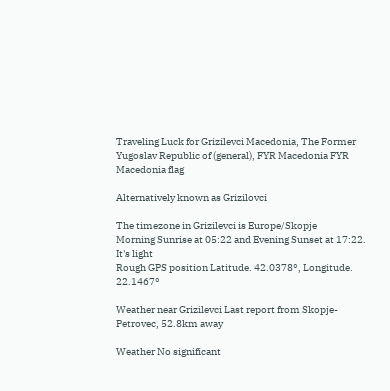Traveling Luck for Grizilevci Macedonia, The Former Yugoslav Republic of (general), FYR Macedonia FYR Macedonia flag

Alternatively known as Grizilovci

The timezone in Grizilevci is Europe/Skopje
Morning Sunrise at 05:22 and Evening Sunset at 17:22. It's light
Rough GPS position Latitude. 42.0378°, Longitude. 22.1467°

Weather near Grizilevci Last report from Skopje-Petrovec, 52.8km away

Weather No significant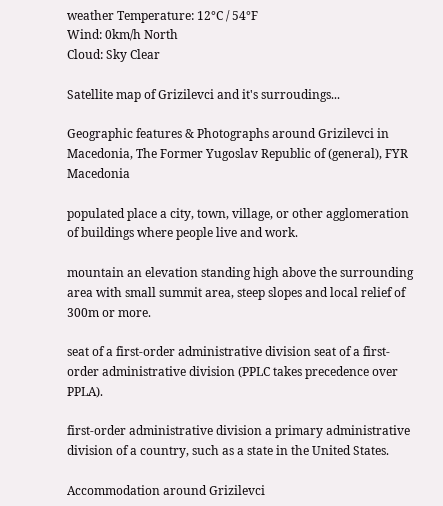weather Temperature: 12°C / 54°F
Wind: 0km/h North
Cloud: Sky Clear

Satellite map of Grizilevci and it's surroudings...

Geographic features & Photographs around Grizilevci in Macedonia, The Former Yugoslav Republic of (general), FYR Macedonia

populated place a city, town, village, or other agglomeration of buildings where people live and work.

mountain an elevation standing high above the surrounding area with small summit area, steep slopes and local relief of 300m or more.

seat of a first-order administrative division seat of a first-order administrative division (PPLC takes precedence over PPLA).

first-order administrative division a primary administrative division of a country, such as a state in the United States.

Accommodation around Grizilevci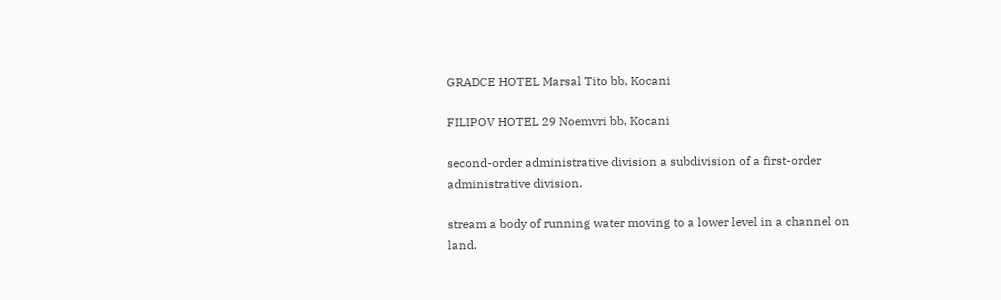GRADCE HOTEL Marsal Tito bb, Kocani

FILIPOV HOTEL 29 Noemvri bb, Kocani

second-order administrative division a subdivision of a first-order administrative division.

stream a body of running water moving to a lower level in a channel on land.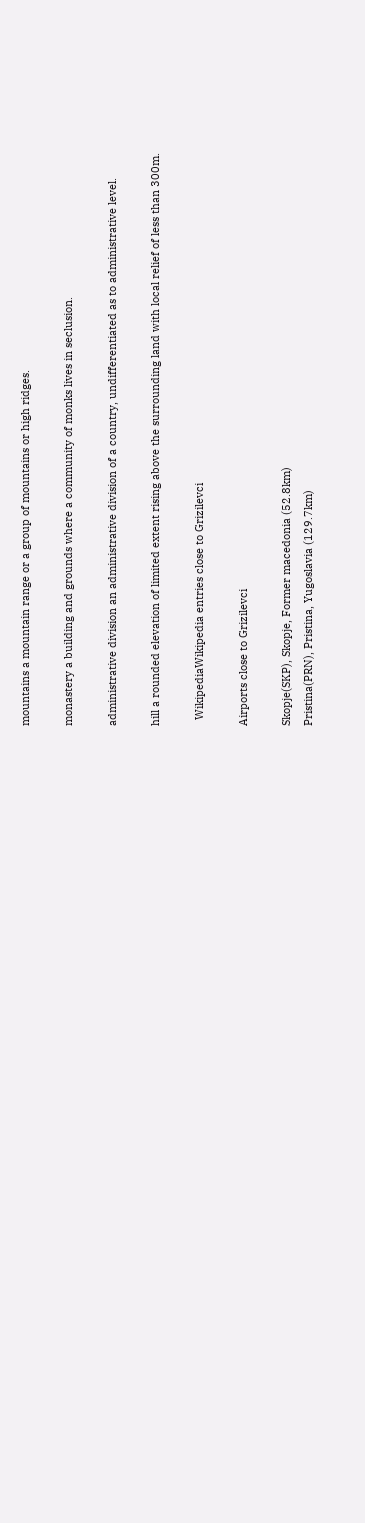mountains a mountain range or a group of mountains or high ridges.

monastery a building and grounds where a community of monks lives in seclusion.

administrative division an administrative division of a country, undifferentiated as to administrative level.

hill a rounded elevation of limited extent rising above the surrounding land with local relief of less than 300m.

  WikipediaWikipedia entries close to Grizilevci

Airports close to Grizilevci

Skopje(SKP), Skopje, Former macedonia (52.8km)
Pristina(PRN), Pristina, Yugoslavia (129.7km)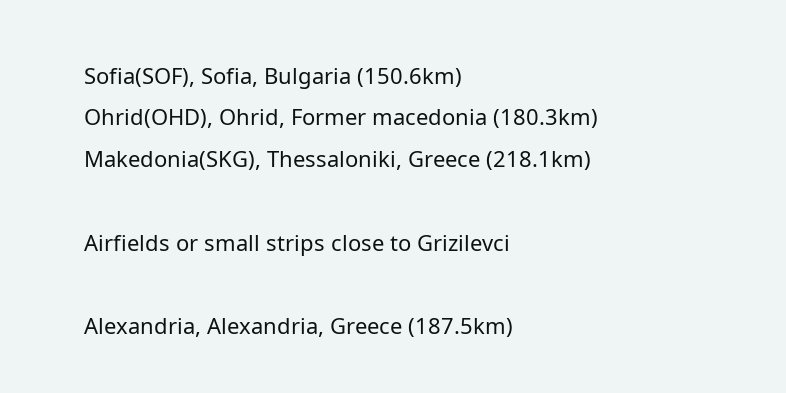Sofia(SOF), Sofia, Bulgaria (150.6km)
Ohrid(OHD), Ohrid, Former macedonia (180.3km)
Makedonia(SKG), Thessaloniki, Greece (218.1km)

Airfields or small strips close to Grizilevci

Alexandria, Alexandria, Greece (187.5km)